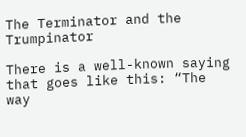The Terminator and the Trumpinator

There is a well-known saying that goes like this: “The way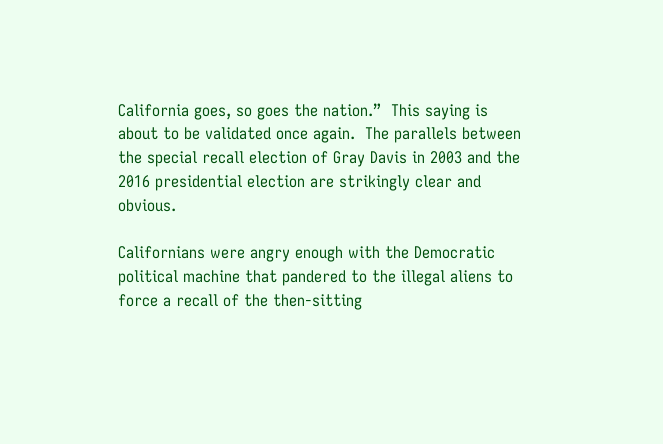California goes, so goes the nation.”  This saying is about to be validated once again.  The parallels between the special recall election of Gray Davis in 2003 and the 2016 presidential election are strikingly clear and obvious.

Californians were angry enough with the Democratic political machine that pandered to the illegal aliens to force a recall of the then-sitting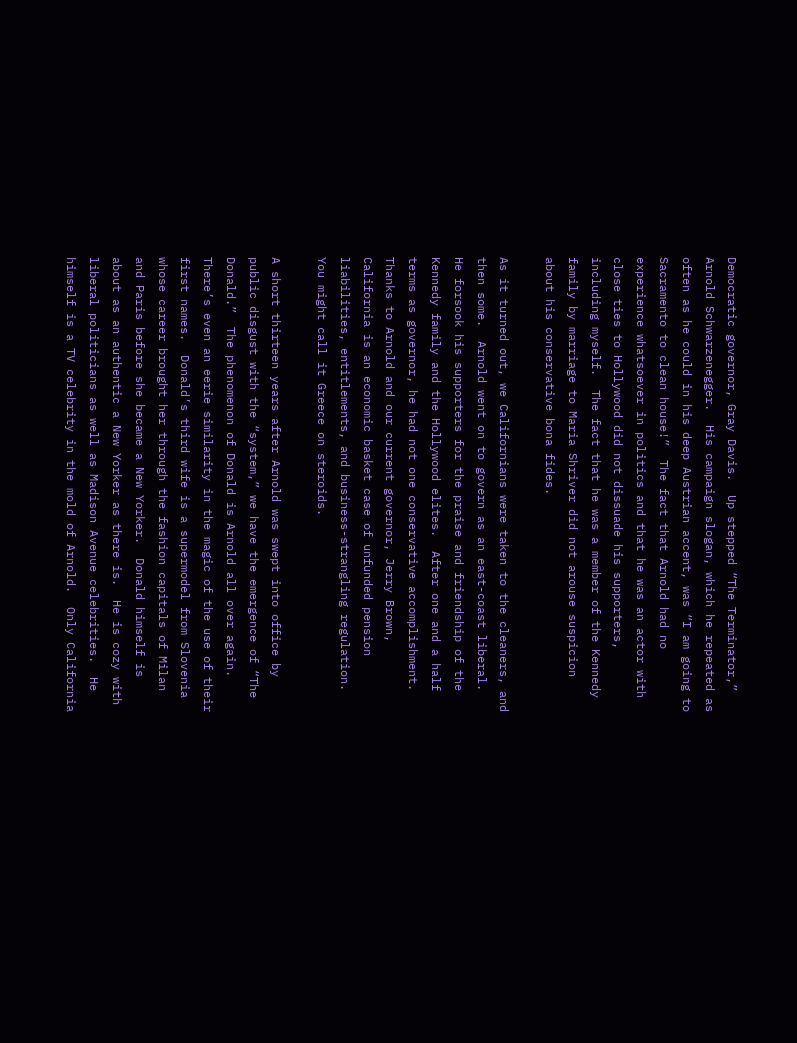Democratic governor, Gray Davis.  Up stepped “The Terminator,” Arnold Schwarzenegger.  His campaign slogan, which he repeated as often as he could in his deep Austrian accent, was “I am going to Sacramento to clean house!”  The fact that Arnold had no experience whatsoever in politics and that he was an actor with close ties to Hollywood did not dissuade his supporters, including myself.  The fact that he was a member of the Kennedy family by marriage to Maria Shriver did not arouse suspicion about his conservative bona fides.

As it turned out, we Californians were taken to the cleaners, and then some.  Arnold went on to govern as an east-coast liberal.  He forsook his supporters for the praise and friendship of the Kennedy family and the Hollywood elites.  After one and a half terms as governor, he had not one conservative accomplishment.  Thanks to Arnold and our current governor, Jerry Brown, California is an economic basket case of unfunded pension liabilities, entitlements, and business-strangling regulation.  You might call it Greece on steroids.

A short thirteen years after Arnold was swept into office by public disgust with the “system,” we have the emergence of “The Donald.”  The phenomenon of Donald is Arnold all over again.  There’s even an eerie similarity in the magic of the use of their first names.  Donald’s third wife is a supermodel from Slovenia whose career brought her through the fashion capitals of Milan and Paris before she became a New Yorker.  Donald himself is about as an authentic a New Yorker as there is.  He is cozy with liberal politicians as well as Madison Avenue celebrities.  He himself is a TV celebrity in the mold of Arnold.  Only California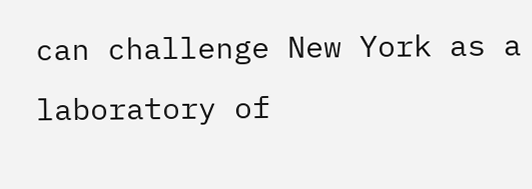can challenge New York as a laboratory of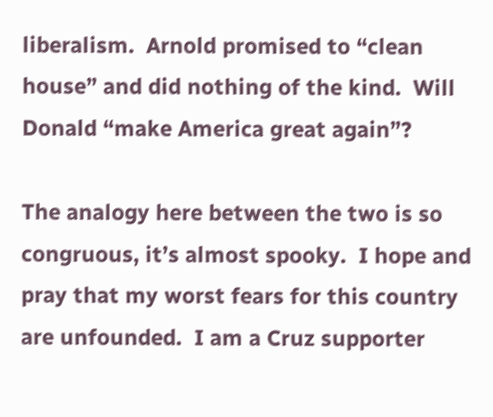liberalism.  Arnold promised to “clean house” and did nothing of the kind.  Will Donald “make America great again”?

The analogy here between the two is so congruous, it’s almost spooky.  I hope and pray that my worst fears for this country are unfounded.  I am a Cruz supporter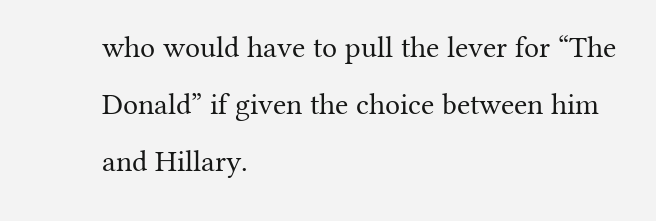who would have to pull the lever for “The Donald” if given the choice between him and Hillary.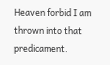Heaven forbid I am thrown into that predicament.